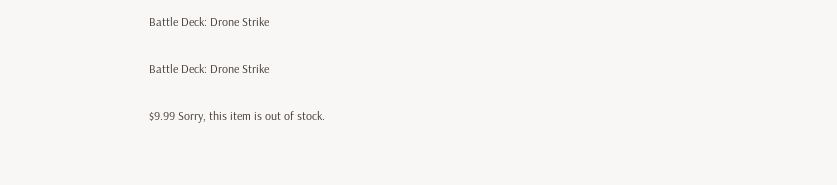Battle Deck: Drone Strike

Battle Deck: Drone Strike

$9.99 Sorry, this item is out of stock.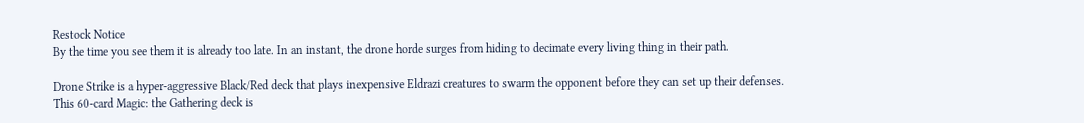Restock Notice
By the time you see them it is already too late. In an instant, the drone horde surges from hiding to decimate every living thing in their path.

Drone Strike is a hyper-aggressive Black/Red deck that plays inexpensive Eldrazi creatures to swarm the opponent before they can set up their defenses. This 60-card Magic: the Gathering deck is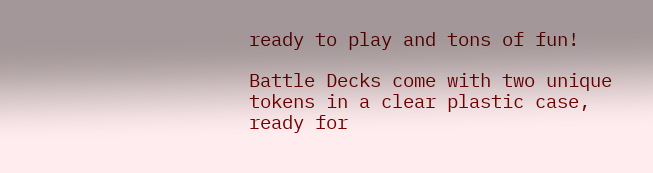ready to play and tons of fun!

Battle Decks come with two unique tokens in a clear plastic case, ready for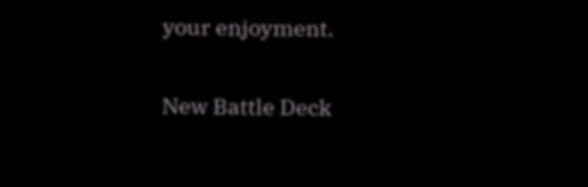your enjoyment.

New Battle Deck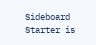Sideboard Starter is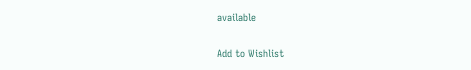available

Add to Wishlist